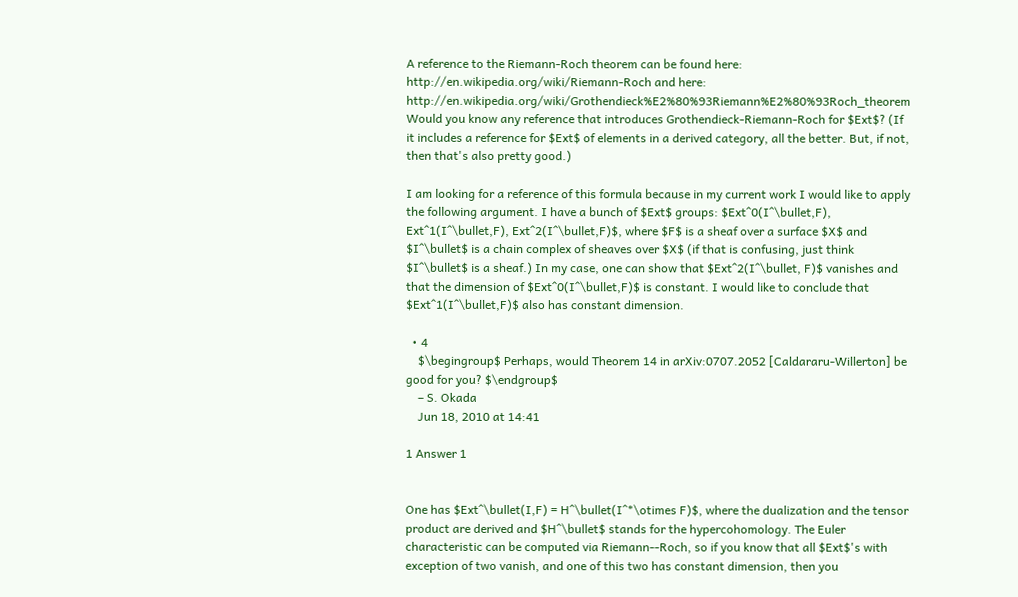A reference to the Riemann-Roch theorem can be found here: http://en.wikipedia.org/wiki/Riemann-Roch and here: http://en.wikipedia.org/wiki/Grothendieck%E2%80%93Riemann%E2%80%93Roch_theorem Would you know any reference that introduces Grothendieck-Riemann-Roch for $Ext$? (If it includes a reference for $Ext$ of elements in a derived category, all the better. But, if not, then that's also pretty good.)

I am looking for a reference of this formula because in my current work I would like to apply the following argument. I have a bunch of $Ext$ groups: $Ext^0(I^\bullet,F), Ext^1(I^\bullet,F), Ext^2(I^\bullet,F)$, where $F$ is a sheaf over a surface $X$ and $I^\bullet$ is a chain complex of sheaves over $X$ (if that is confusing, just think $I^\bullet$ is a sheaf.) In my case, one can show that $Ext^2(I^\bullet, F)$ vanishes and that the dimension of $Ext^0(I^\bullet,F)$ is constant. I would like to conclude that $Ext^1(I^\bullet,F)$ also has constant dimension.

  • 4
    $\begingroup$ Perhaps, would Theorem 14 in arXiv:0707.2052 [Caldararu-Willerton] be good for you? $\endgroup$
    – S. Okada
    Jun 18, 2010 at 14:41

1 Answer 1


One has $Ext^\bullet(I,F) = H^\bullet(I^*\otimes F)$, where the dualization and the tensor product are derived and $H^\bullet$ stands for the hypercohomology. The Euler characteristic can be computed via Riemann--Roch, so if you know that all $Ext$'s with exception of two vanish, and one of this two has constant dimension, then you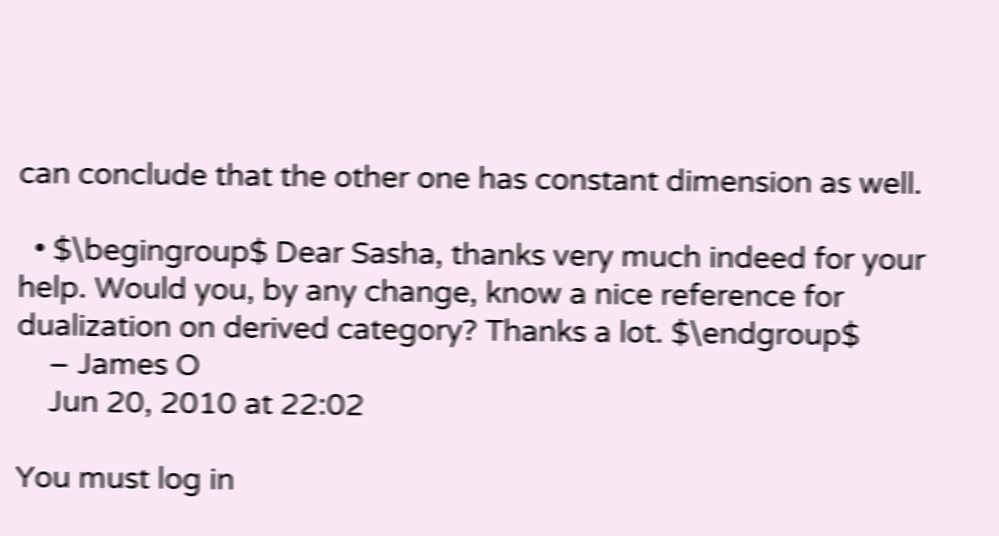can conclude that the other one has constant dimension as well.

  • $\begingroup$ Dear Sasha, thanks very much indeed for your help. Would you, by any change, know a nice reference for dualization on derived category? Thanks a lot. $\endgroup$
    – James O
    Jun 20, 2010 at 22:02

You must log in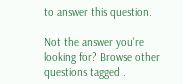to answer this question.

Not the answer you're looking for? Browse other questions tagged .